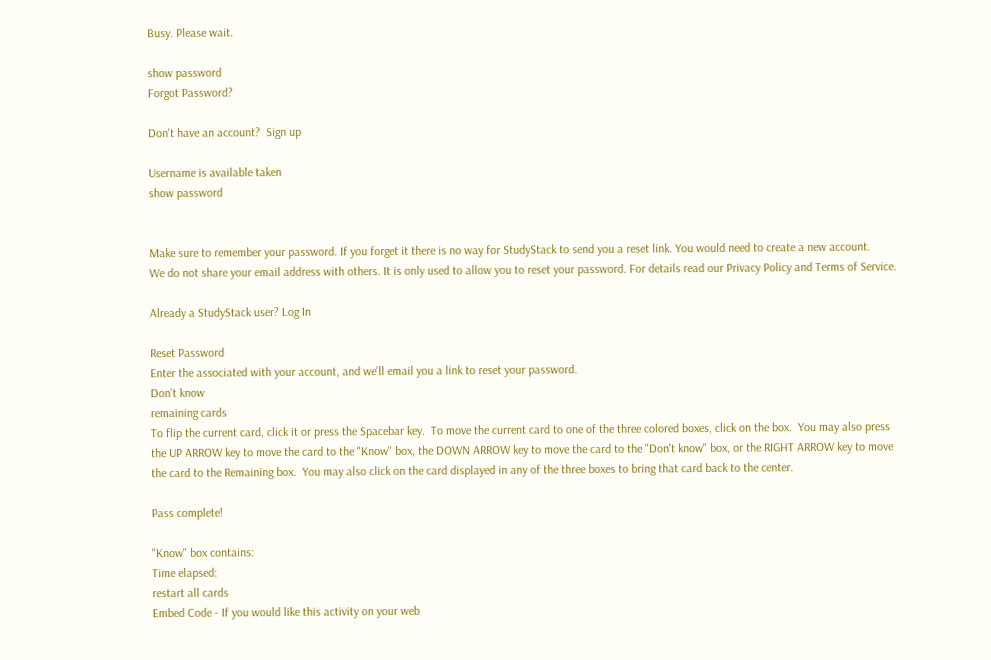Busy. Please wait.

show password
Forgot Password?

Don't have an account?  Sign up

Username is available taken
show password


Make sure to remember your password. If you forget it there is no way for StudyStack to send you a reset link. You would need to create a new account.
We do not share your email address with others. It is only used to allow you to reset your password. For details read our Privacy Policy and Terms of Service.

Already a StudyStack user? Log In

Reset Password
Enter the associated with your account, and we'll email you a link to reset your password.
Don't know
remaining cards
To flip the current card, click it or press the Spacebar key.  To move the current card to one of the three colored boxes, click on the box.  You may also press the UP ARROW key to move the card to the "Know" box, the DOWN ARROW key to move the card to the "Don't know" box, or the RIGHT ARROW key to move the card to the Remaining box.  You may also click on the card displayed in any of the three boxes to bring that card back to the center.

Pass complete!

"Know" box contains:
Time elapsed:
restart all cards
Embed Code - If you would like this activity on your web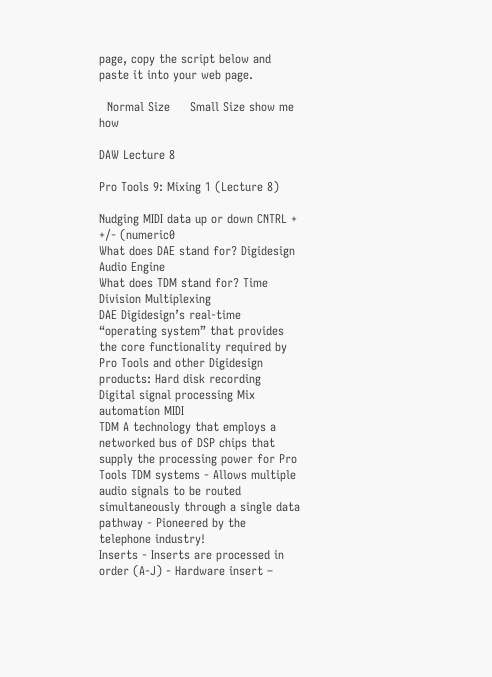page, copy the script below and paste it into your web page.

  Normal Size     Small Size show me how

DAW Lecture 8

Pro Tools 9: Mixing 1 (Lecture 8)

Nudging MIDI data up or down CNTRL + +/- (numeric0
What does DAE stand for? Digidesign Audio Engine
What does TDM stand for? Time Division Multiplexing
DAE Digidesign’s real-time “operating system” that provides the core functionality required by Pro Tools and other Digidesign products: Hard disk recording Digital signal processing Mix automation MIDI
TDM A technology that employs a networked bus of DSP chips that supply the processing power for Pro Tools TDM systems - Allows multiple audio signals to be routed simultaneously through a single data pathway - Pioneered by the telephone industry!
Inserts - Inserts are processed in order (A-J) - Hardware insert –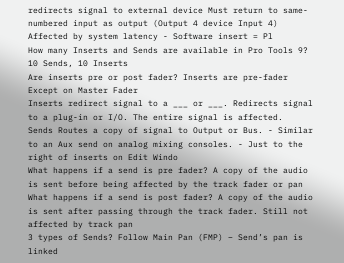redirects signal to external device Must return to same-numbered input as output (Output 4 device Input 4) Affected by system latency - Software insert = Pl
How many Inserts and Sends are available in Pro Tools 9? 10 Sends, 10 Inserts
Are inserts pre or post fader? Inserts are pre-fader Except on Master Fader
Inserts redirect signal to a ___ or ___. Redirects signal to a plug-in or I/O. The entire signal is affected.
Sends Routes a copy of signal to Output or Bus. - Similar to an Aux send on analog mixing consoles. - Just to the right of inserts on Edit Windo
What happens if a send is pre fader? A copy of the audio is sent before being affected by the track fader or pan
What happens if a send is post fader? A copy of the audio is sent after passing through the track fader. Still not affected by track pan
3 types of Sends? Follow Main Pan (FMP) – Send’s pan is linked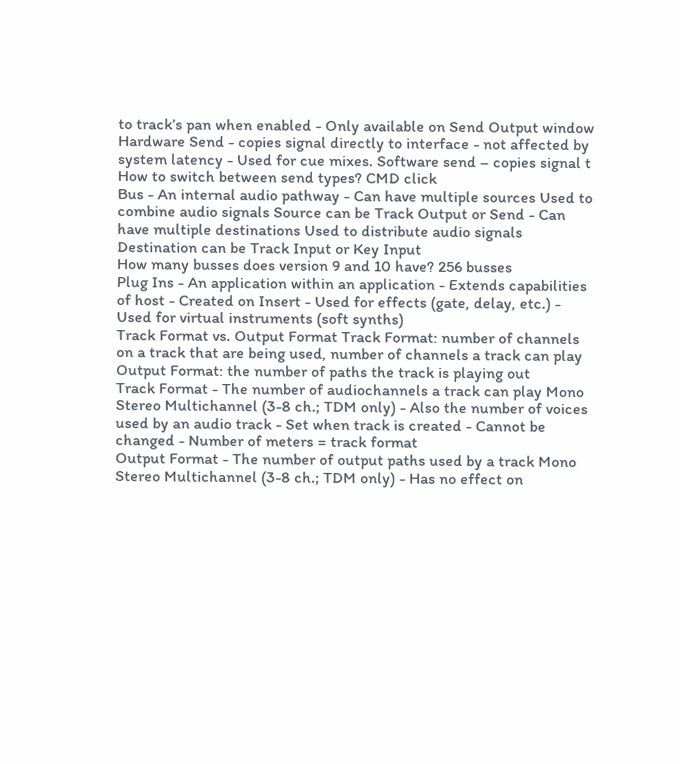to track’s pan when enabled - Only available on Send Output window Hardware Send - copies signal directly to interface - not affected by system latency - Used for cue mixes. Software send – copies signal t
How to switch between send types? CMD click
Bus - An internal audio pathway - Can have multiple sources Used to combine audio signals Source can be Track Output or Send - Can have multiple destinations Used to distribute audio signals Destination can be Track Input or Key Input
How many busses does version 9 and 10 have? 256 busses
Plug Ins - An application within an application - Extends capabilities of host - Created on Insert - Used for effects (gate, delay, etc.) - Used for virtual instruments (soft synths)
Track Format vs. Output Format Track Format: number of channels on a track that are being used, number of channels a track can play Output Format: the number of paths the track is playing out
Track Format - The number of audiochannels a track can play Mono Stereo Multichannel (3-8 ch.; TDM only) - Also the number of voices used by an audio track - Set when track is created - Cannot be changed - Number of meters = track format
Output Format - The number of output paths used by a track Mono Stereo Multichannel (3-8 ch.; TDM only) - Has no effect on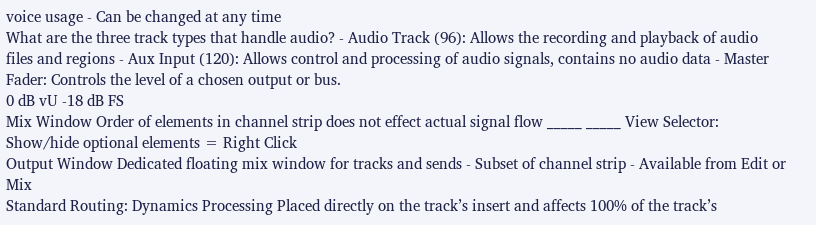voice usage - Can be changed at any time
What are the three track types that handle audio? - Audio Track (96): Allows the recording and playback of audio files and regions - Aux Input (120): Allows control and processing of audio signals, contains no audio data - Master Fader: Controls the level of a chosen output or bus.
0 dB vU -18 dB FS
Mix Window Order of elements in channel strip does not effect actual signal flow _____ _____ View Selector: Show/hide optional elements = Right Click
Output Window Dedicated floating mix window for tracks and sends - Subset of channel strip - Available from Edit or Mix
Standard Routing: Dynamics Processing Placed directly on the track’s insert and affects 100% of the track’s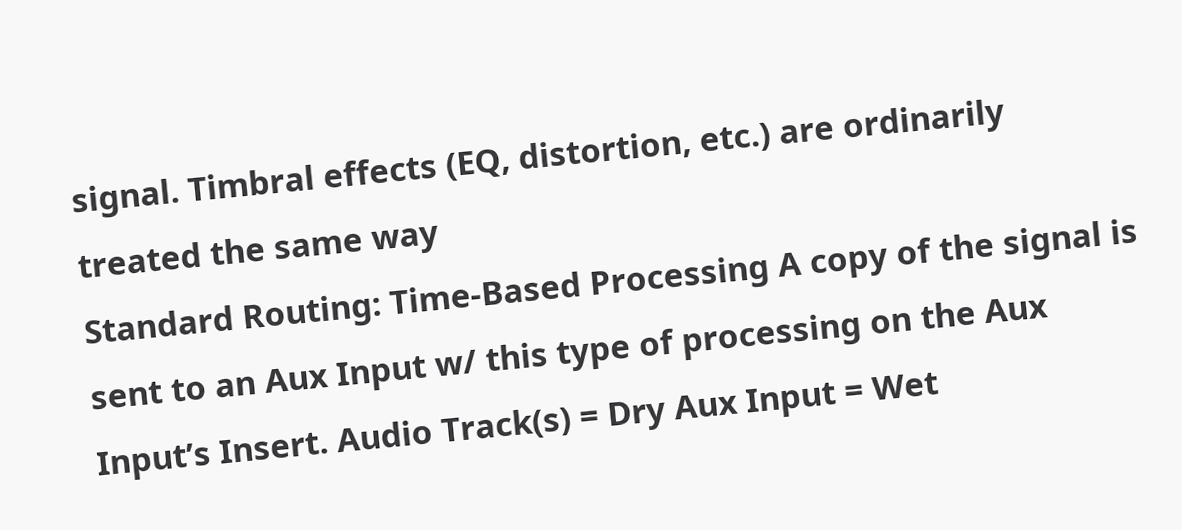signal. Timbral effects (EQ, distortion, etc.) are ordinarily treated the same way
Standard Routing: Time-Based Processing A copy of the signal is sent to an Aux Input w/ this type of processing on the Aux Input’s Insert. Audio Track(s) = Dry Aux Input = Wet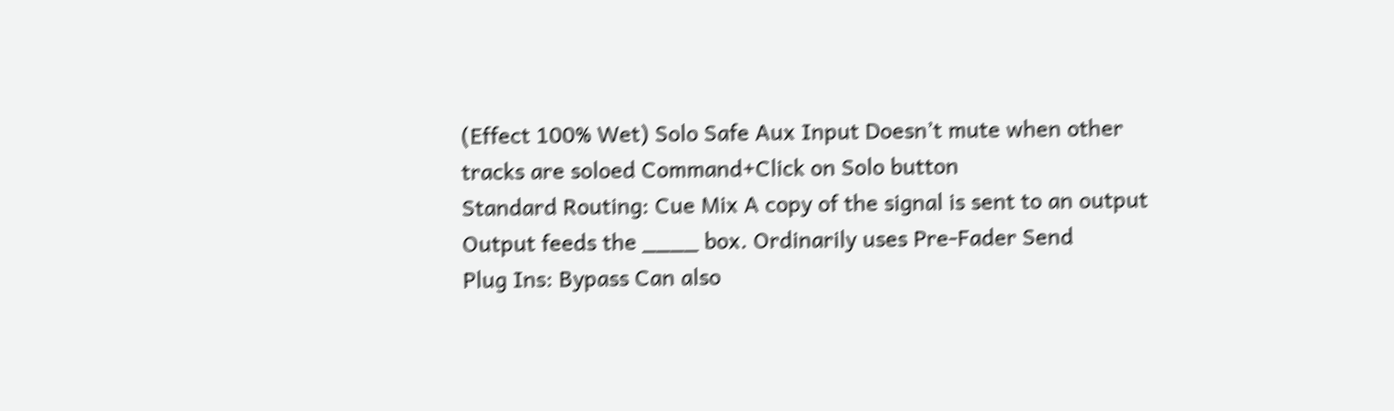(Effect 100% Wet) Solo Safe Aux Input Doesn’t mute when other tracks are soloed Command+Click on Solo button
Standard Routing: Cue Mix A copy of the signal is sent to an output Output feeds the ____ box. Ordinarily uses Pre-Fader Send
Plug Ins: Bypass Can also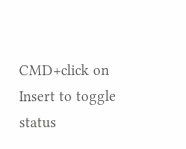CMD+click on Insert to toggle status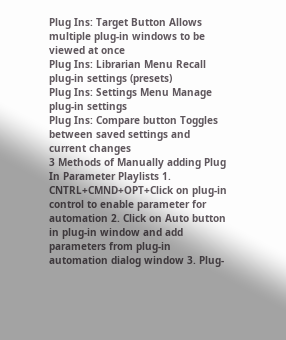Plug Ins: Target Button Allows multiple plug-in windows to be viewed at once
Plug Ins: Librarian Menu Recall plug-in settings (presets)
Plug Ins: Settings Menu Manage plug-in settings
Plug Ins: Compare button Toggles between saved settings and current changes
3 Methods of Manually adding Plug In Parameter Playlists 1. CNTRL+CMND+OPT+Click on plug-in control to enable parameter for automation 2. Click on Auto button in plug-in window and add parameters from plug-in automation dialog window 3. Plug-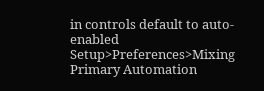in controls default to auto-enabled Setup>Preferences>Mixing
Primary Automation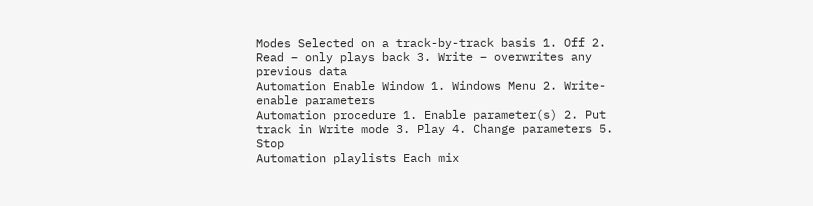Modes Selected on a track-by-track basis 1. Off 2. Read – only plays back 3. Write – overwrites any previous data
Automation Enable Window 1. Windows Menu 2. Write-enable parameters
Automation procedure 1. Enable parameter(s) 2. Put track in Write mode 3. Play 4. Change parameters 5. Stop
Automation playlists Each mix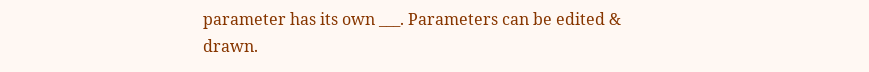parameter has its own ___. Parameters can be edited & drawn.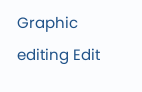Graphic editing Edit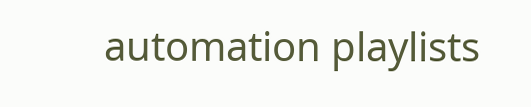automation playlists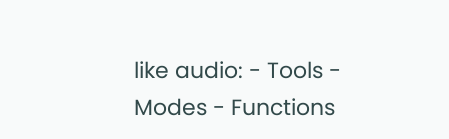like audio: - Tools - Modes - Functions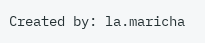Created by: la.maricha